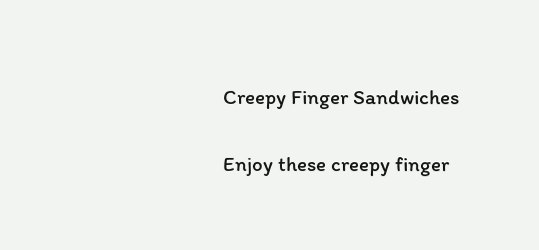Creepy Finger Sandwiches

Enjoy these creepy finger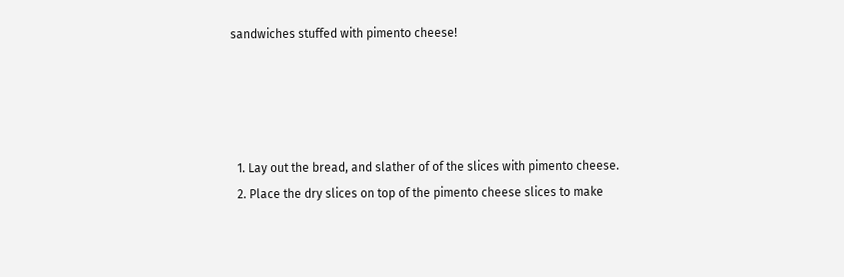sandwiches stuffed with pimento cheese!




  1. Lay out the bread, and slather of of the slices with pimento cheese.
  2. Place the dry slices on top of the pimento cheese slices to make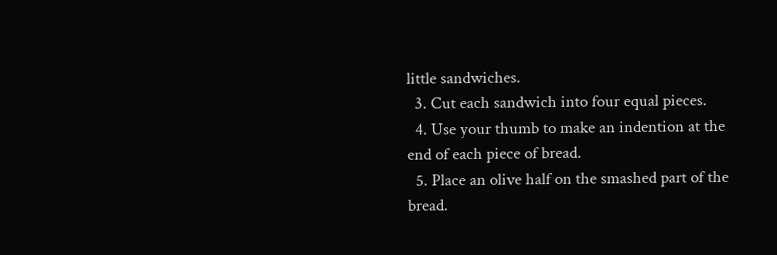little sandwiches.
  3. Cut each sandwich into four equal pieces.
  4. Use your thumb to make an indention at the end of each piece of bread.
  5. Place an olive half on the smashed part of the bread.